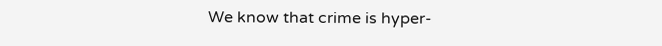We know that crime is hyper-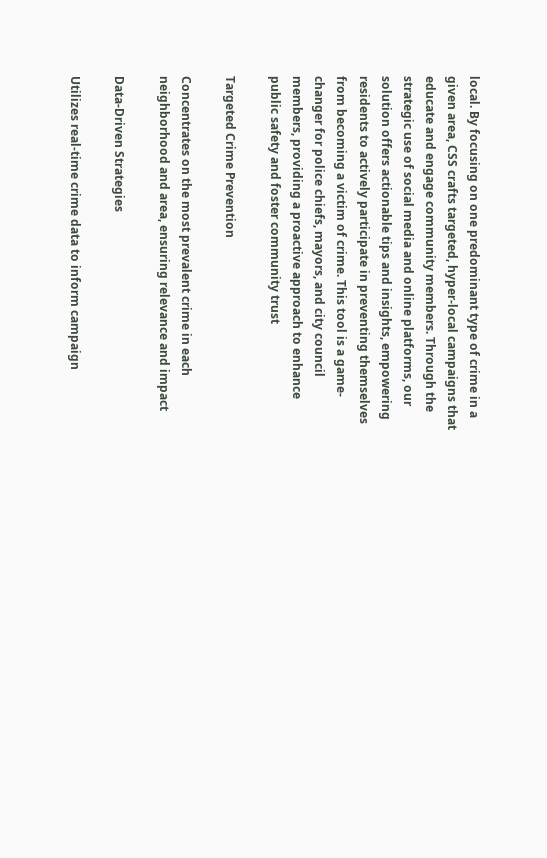local. By focusing on one predominant type of crime in a given area, CSS crafts targeted, hyper-local campaigns that educate and engage community members. Through the strategic use of social media and online platforms, our solution offers actionable tips and insights, empowering residents to actively participate in preventing themselves from becoming a victim of crime. This tool is a game-changer for police chiefs, mayors, and city council members, providing a proactive approach to enhance public safety and foster community trust

Targeted Crime Prevention

Concentrates on the most prevalent crime in each neighborhood and area, ensuring relevance and impact

Data-Driven Strategies

Utilizes real-time crime data to inform campaign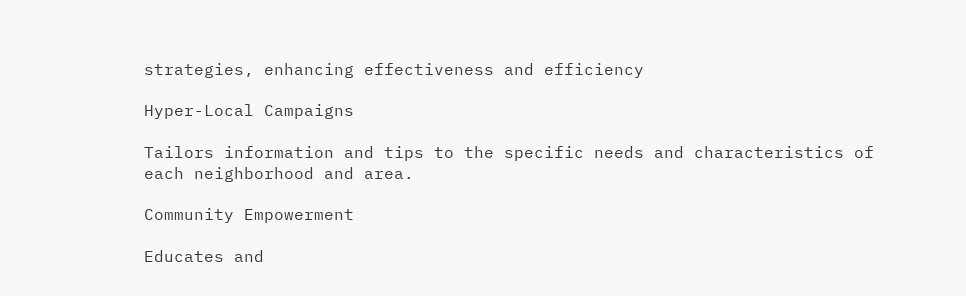strategies, enhancing effectiveness and efficiency

Hyper-Local Campaigns

Tailors information and tips to the specific needs and characteristics of each neighborhood and area.

Community Empowerment

Educates and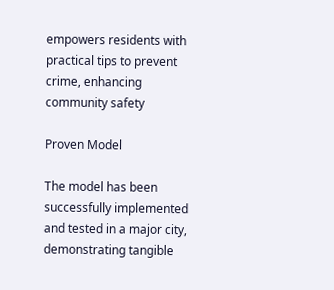empowers residents with practical tips to prevent crime, enhancing community safety

Proven Model

The model has been successfully implemented and tested in a major city, demonstrating tangible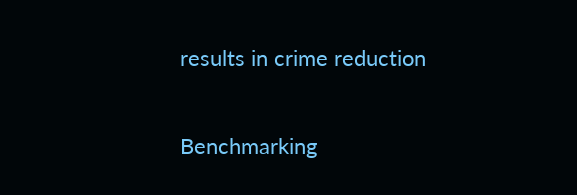results in crime reduction

Benchmarking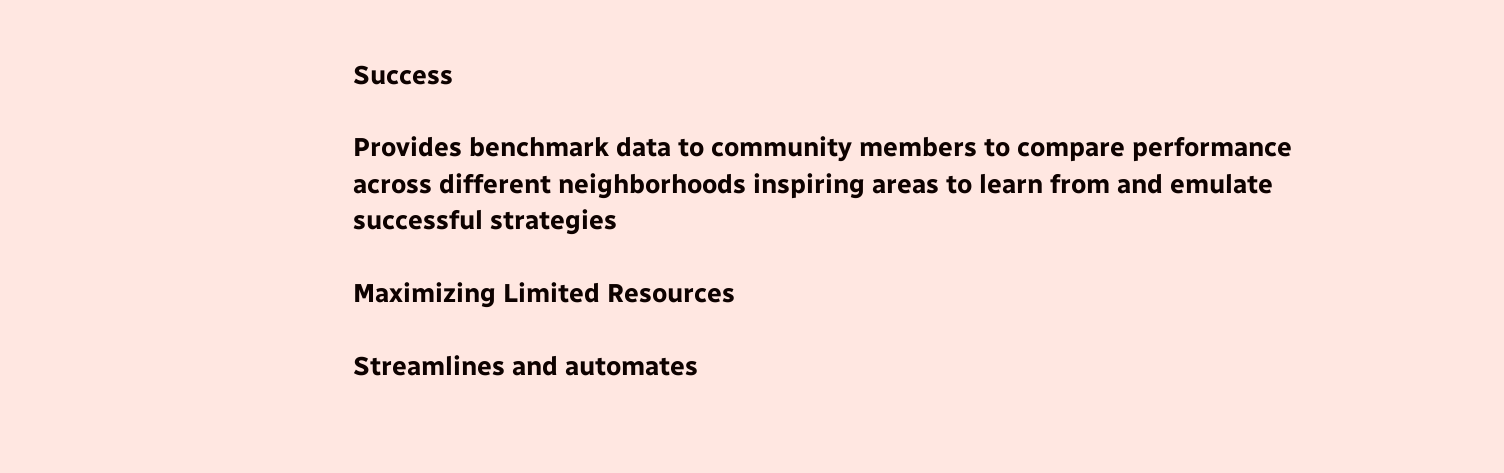Success

Provides benchmark data to community members to compare performance across different neighborhoods inspiring areas to learn from and emulate successful strategies

Maximizing Limited Resources

Streamlines and automates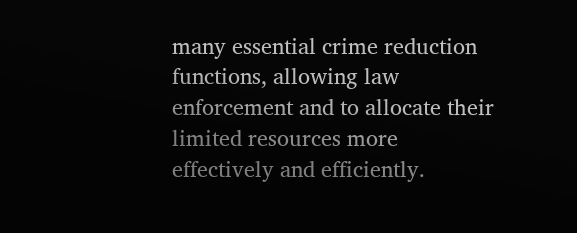many essential crime reduction functions, allowing law enforcement and to allocate their limited resources more effectively and efficiently.